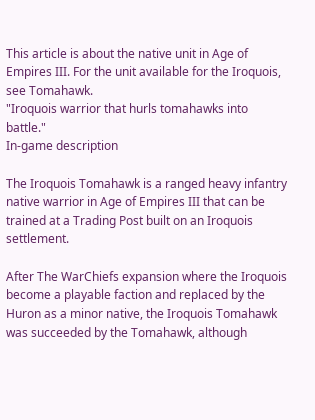This article is about the native unit in Age of Empires III. For the unit available for the Iroquois, see Tomahawk.
"Iroquois warrior that hurls tomahawks into battle."
In-game description

The Iroquois Tomahawk is a ranged heavy infantry native warrior in Age of Empires III that can be trained at a Trading Post built on an Iroquois settlement.

After The WarChiefs expansion where the Iroquois become a playable faction and replaced by the Huron as a minor native, the Iroquois Tomahawk was succeeded by the Tomahawk, although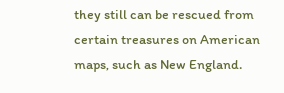they still can be rescued from certain treasures on American maps, such as New England.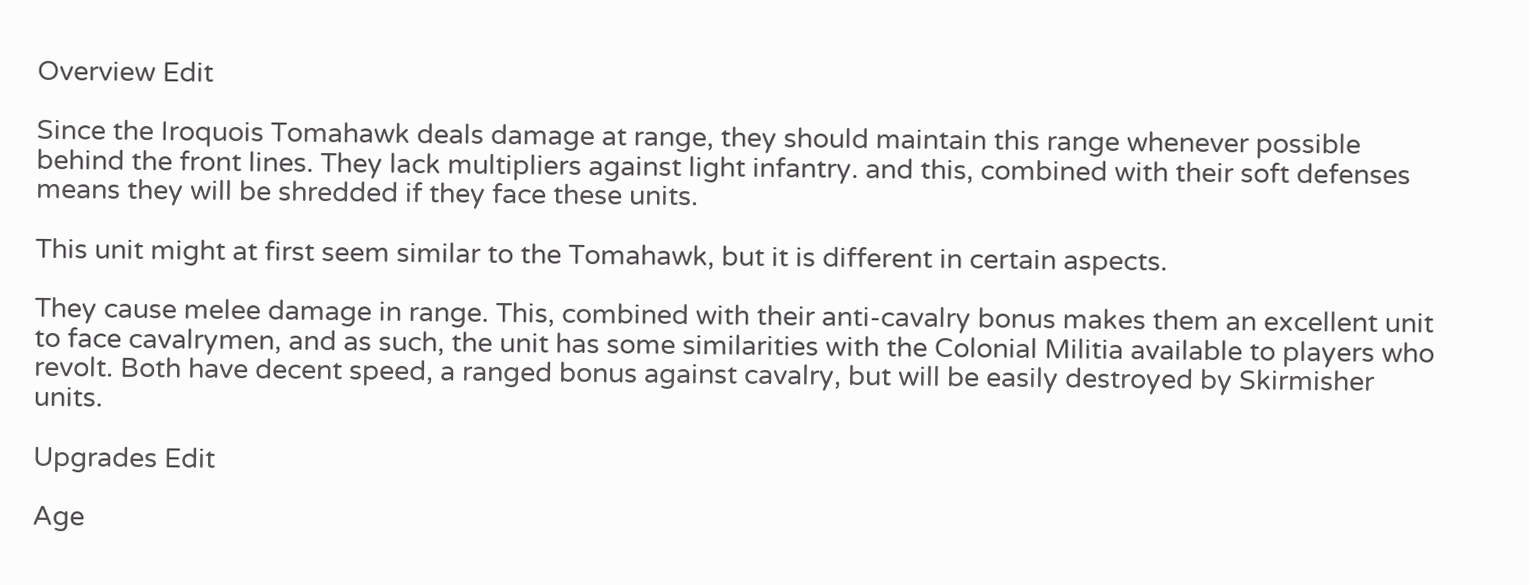Overview Edit

Since the Iroquois Tomahawk deals damage at range, they should maintain this range whenever possible behind the front lines. They lack multipliers against light infantry. and this, combined with their soft defenses means they will be shredded if they face these units.

This unit might at first seem similar to the Tomahawk, but it is different in certain aspects.

They cause melee damage in range. This, combined with their anti-cavalry bonus makes them an excellent unit to face cavalrymen, and as such, the unit has some similarities with the Colonial Militia available to players who revolt. Both have decent speed, a ranged bonus against cavalry, but will be easily destroyed by Skirmisher units.

Upgrades Edit

Age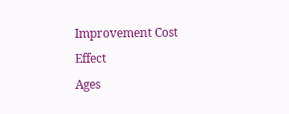Improvement Cost Effect
Ages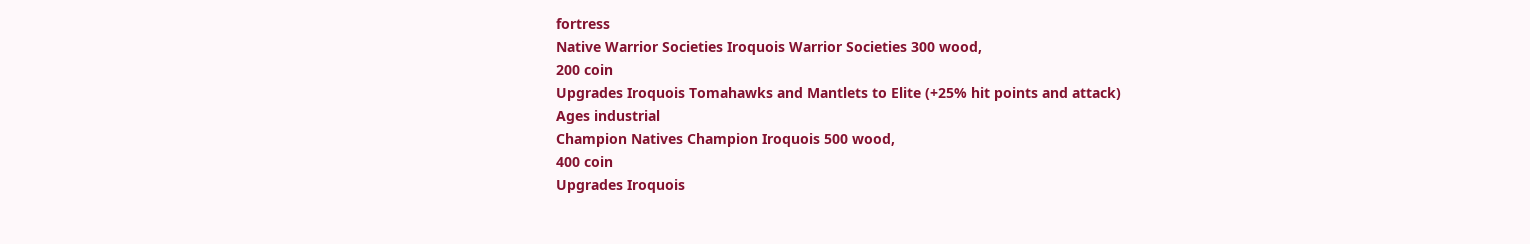fortress
Native Warrior Societies Iroquois Warrior Societies 300 wood,
200 coin
Upgrades Iroquois Tomahawks and Mantlets to Elite (+25% hit points and attack)
Ages industrial
Champion Natives Champion Iroquois 500 wood,
400 coin
Upgrades Iroquois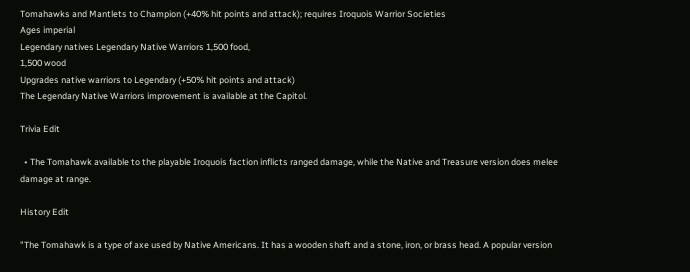Tomahawks and Mantlets to Champion (+40% hit points and attack); requires Iroquois Warrior Societies
Ages imperial
Legendary natives Legendary Native Warriors 1,500 food,
1,500 wood
Upgrades native warriors to Legendary (+50% hit points and attack)
The Legendary Native Warriors improvement is available at the Capitol.

Trivia Edit

  • The Tomahawk available to the playable Iroquois faction inflicts ranged damage, while the Native and Treasure version does melee damage at range.

History Edit

"The Tomahawk is a type of axe used by Native Americans. It has a wooden shaft and a stone, iron, or brass head. A popular version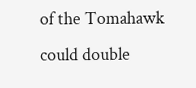of the Tomahawk could double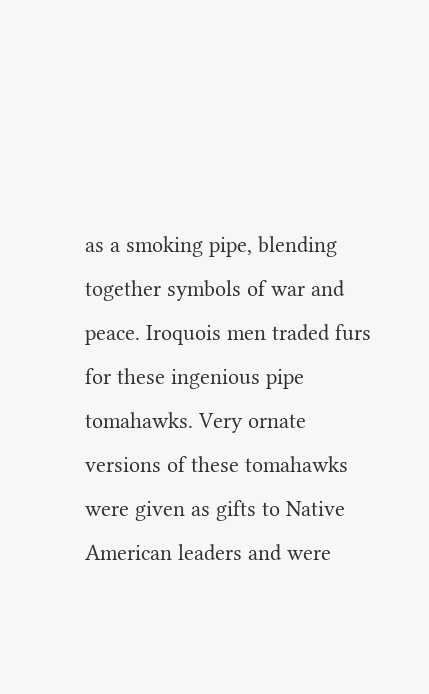as a smoking pipe, blending together symbols of war and peace. Iroquois men traded furs for these ingenious pipe tomahawks. Very ornate versions of these tomahawks were given as gifts to Native American leaders and were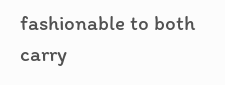fashionable to both carry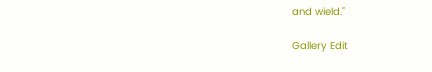and wield."

Gallery Edit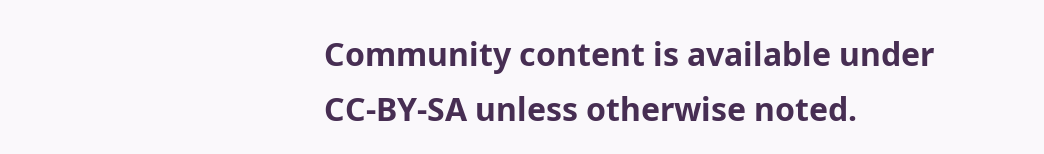Community content is available under CC-BY-SA unless otherwise noted.